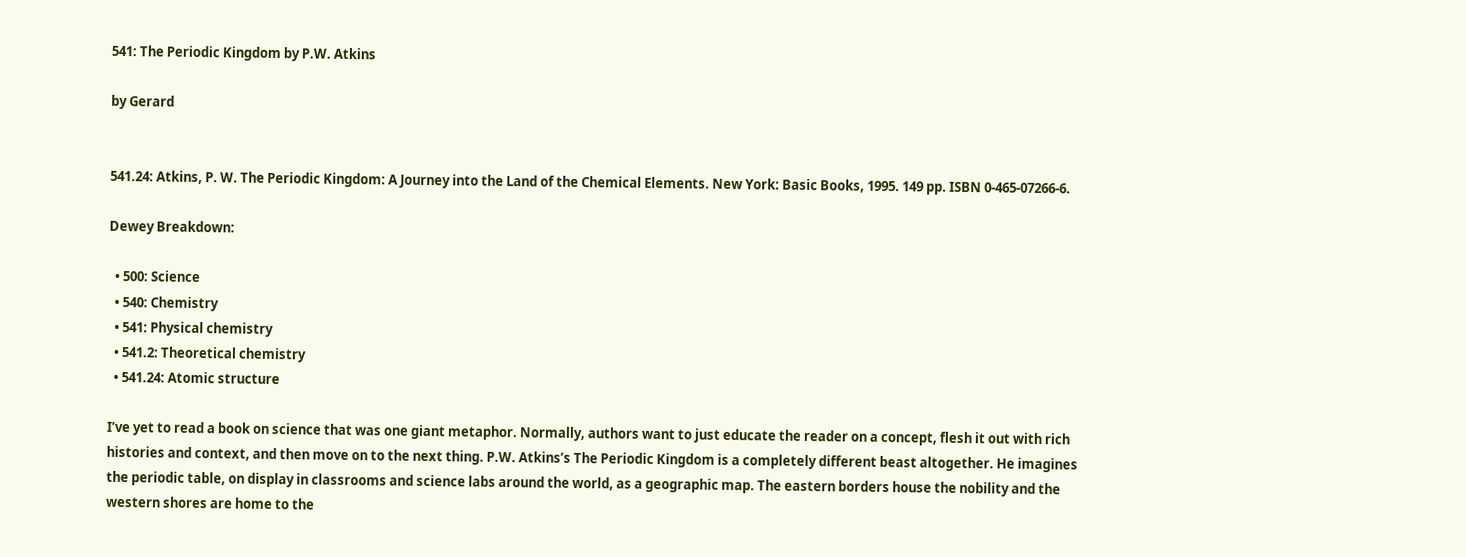541: The Periodic Kingdom by P.W. Atkins

by Gerard


541.24: Atkins, P. W. The Periodic Kingdom: A Journey into the Land of the Chemical Elements. New York: Basic Books, 1995. 149 pp. ISBN 0-465-07266-6.

Dewey Breakdown:

  • 500: Science
  • 540: Chemistry
  • 541: Physical chemistry
  • 541.2: Theoretical chemistry
  • 541.24: Atomic structure

I’ve yet to read a book on science that was one giant metaphor. Normally, authors want to just educate the reader on a concept, flesh it out with rich histories and context, and then move on to the next thing. P.W. Atkins’s The Periodic Kingdom is a completely different beast altogether. He imagines the periodic table, on display in classrooms and science labs around the world, as a geographic map. The eastern borders house the nobility and the western shores are home to the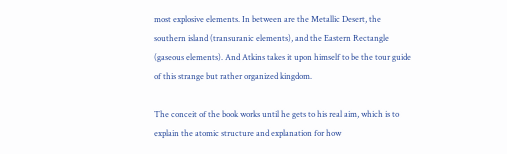most explosive elements. In between are the Metallic Desert, the southern island (transuranic elements), and the Eastern Rectangle (gaseous elements). And Atkins takes it upon himself to be the tour guide of this strange but rather organized kingdom.

The conceit of the book works until he gets to his real aim, which is to explain the atomic structure and explanation for how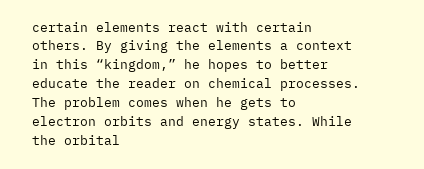certain elements react with certain others. By giving the elements a context in this “kingdom,” he hopes to better educate the reader on chemical processes. The problem comes when he gets to electron orbits and energy states. While the orbital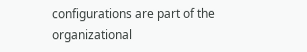configurations are part of the organizational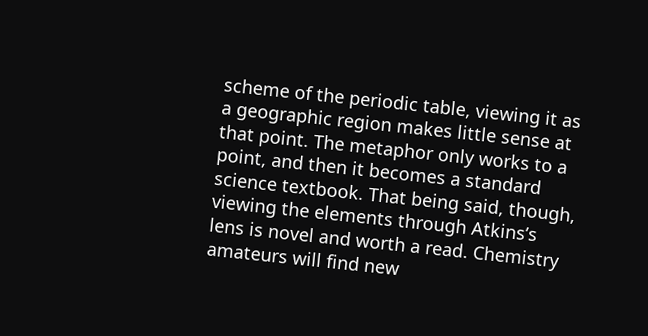scheme of the periodic table, viewing it as a geographic region makes little sense at that point. The metaphor only works to a point, and then it becomes a standard science textbook. That being said, though, viewing the elements through Atkins’s lens is novel and worth a read. Chemistry amateurs will find new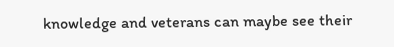knowledge and veterans can maybe see their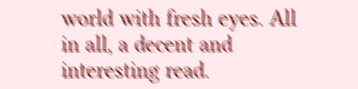world with fresh eyes. All in all, a decent and interesting read.